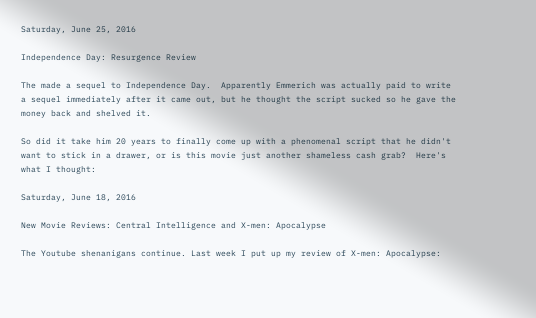Saturday, June 25, 2016

Independence Day: Resurgence Review

The made a sequel to Independence Day.  Apparently Emmerich was actually paid to write a sequel immediately after it came out, but he thought the script sucked so he gave the money back and shelved it.

So did it take him 20 years to finally come up with a phenomenal script that he didn't want to stick in a drawer, or is this movie just another shameless cash grab?  Here's what I thought:

Saturday, June 18, 2016

New Movie Reviews: Central Intelligence and X-men: Apocalypse

The Youtube shenanigans continue. Last week I put up my review of X-men: Apocalypse: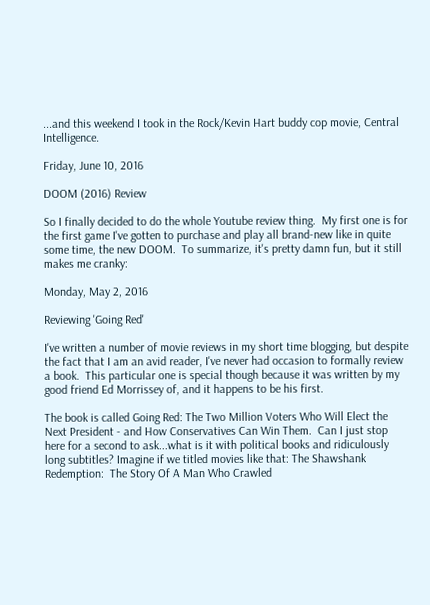...and this weekend I took in the Rock/Kevin Hart buddy cop movie, Central Intelligence.

Friday, June 10, 2016

DOOM (2016) Review

So I finally decided to do the whole Youtube review thing.  My first one is for the first game I've gotten to purchase and play all brand-new like in quite some time, the new DOOM.  To summarize, it's pretty damn fun, but it still makes me cranky:

Monday, May 2, 2016

Reviewing 'Going Red'

I've written a number of movie reviews in my short time blogging, but despite the fact that I am an avid reader, I've never had occasion to formally review a book.  This particular one is special though because it was written by my good friend Ed Morrissey of, and it happens to be his first.

The book is called Going Red: The Two Million Voters Who Will Elect the Next President - and How Conservatives Can Win Them.  Can I just stop here for a second to ask...what is it with political books and ridiculously long subtitles? Imagine if we titled movies like that: The Shawshank Redemption:  The Story Of A Man Who Crawled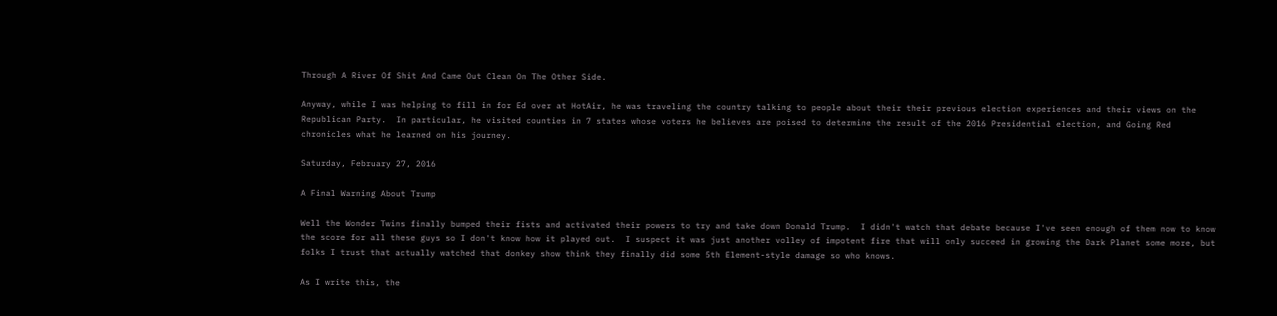Through A River Of Shit And Came Out Clean On The Other Side.

Anyway, while I was helping to fill in for Ed over at HotAir, he was traveling the country talking to people about their their previous election experiences and their views on the Republican Party.  In particular, he visited counties in 7 states whose voters he believes are poised to determine the result of the 2016 Presidential election, and Going Red chronicles what he learned on his journey.

Saturday, February 27, 2016

A Final Warning About Trump

Well the Wonder Twins finally bumped their fists and activated their powers to try and take down Donald Trump.  I didn't watch that debate because I've seen enough of them now to know the score for all these guys so I don't know how it played out.  I suspect it was just another volley of impotent fire that will only succeed in growing the Dark Planet some more, but folks I trust that actually watched that donkey show think they finally did some 5th Element-style damage so who knows.

As I write this, the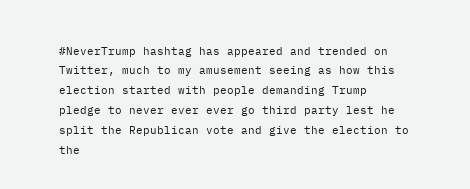#NeverTrump hashtag has appeared and trended on Twitter, much to my amusement seeing as how this election started with people demanding Trump pledge to never ever ever go third party lest he split the Republican vote and give the election to the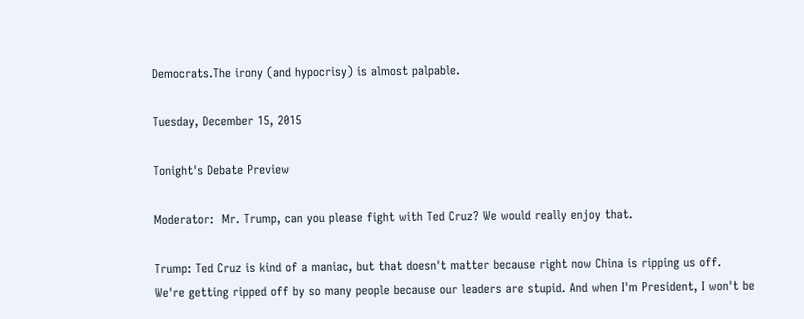Democrats.The irony (and hypocrisy) is almost palpable.

Tuesday, December 15, 2015

Tonight's Debate Preview

Moderator:  Mr. Trump, can you please fight with Ted Cruz? We would really enjoy that.

Trump: Ted Cruz is kind of a maniac, but that doesn't matter because right now China is ripping us off.  We're getting ripped off by so many people because our leaders are stupid. And when I'm President, I won't be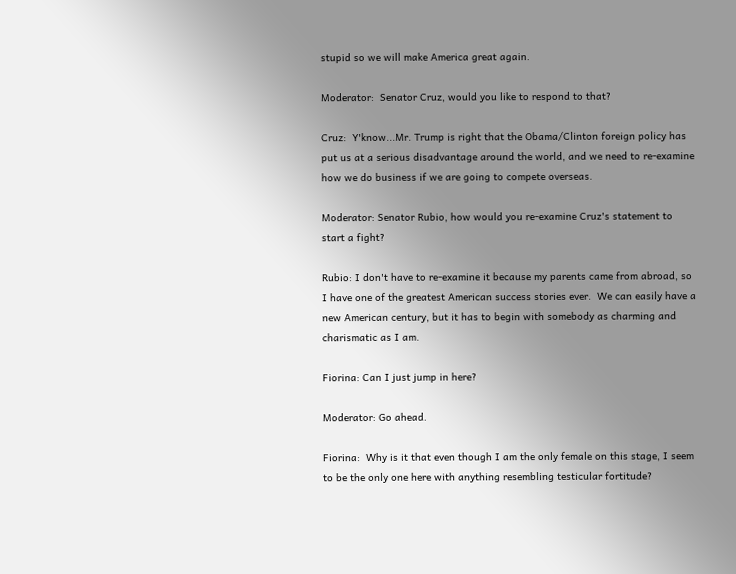stupid so we will make America great again.

Moderator:  Senator Cruz, would you like to respond to that?

Cruz:  Y'know...Mr. Trump is right that the Obama/Clinton foreign policy has put us at a serious disadvantage around the world, and we need to re-examine how we do business if we are going to compete overseas.

Moderator: Senator Rubio, how would you re-examine Cruz's statement to start a fight?

Rubio: I don't have to re-examine it because my parents came from abroad, so I have one of the greatest American success stories ever.  We can easily have a new American century, but it has to begin with somebody as charming and charismatic as I am.

Fiorina: Can I just jump in here?

Moderator: Go ahead.

Fiorina:  Why is it that even though I am the only female on this stage, I seem to be the only one here with anything resembling testicular fortitude?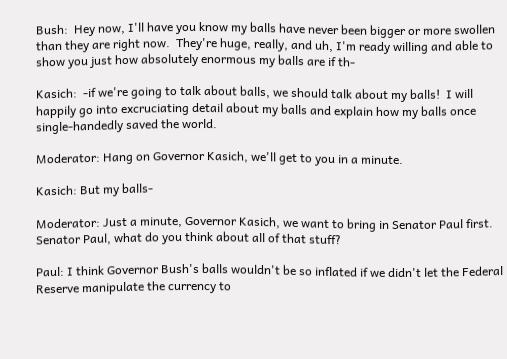Bush:  Hey now, I'll have you know my balls have never been bigger or more swollen than they are right now.  They're huge, really, and uh, I'm ready willing and able to show you just how absolutely enormous my balls are if th-

Kasich:  -if we're going to talk about balls, we should talk about my balls!  I will happily go into excruciating detail about my balls and explain how my balls once single-handedly saved the world.

Moderator: Hang on Governor Kasich, we'll get to you in a minute.

Kasich: But my balls-

Moderator: Just a minute, Governor Kasich, we want to bring in Senator Paul first.  Senator Paul, what do you think about all of that stuff?

Paul: I think Governor Bush's balls wouldn't be so inflated if we didn't let the Federal Reserve manipulate the currency to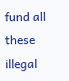fund all these illegal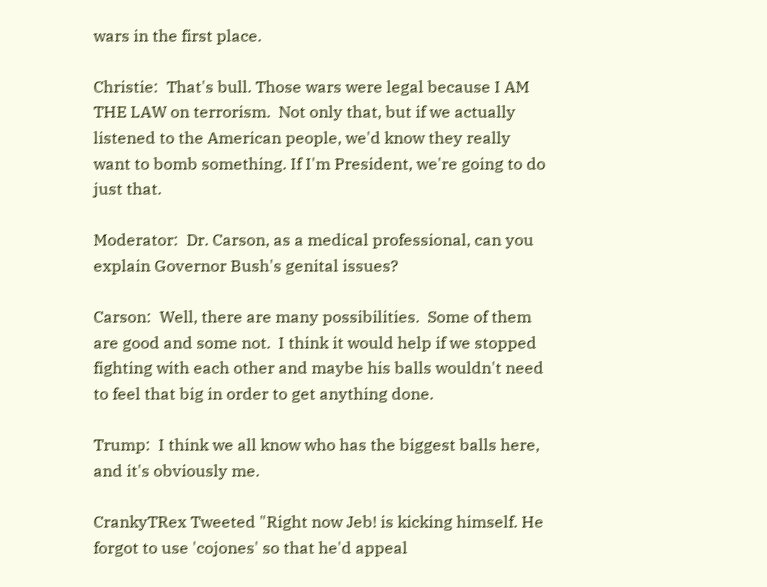wars in the first place.

Christie:  That's bull. Those wars were legal because I AM THE LAW on terrorism.  Not only that, but if we actually listened to the American people, we'd know they really want to bomb something. If I'm President, we're going to do just that.

Moderator:  Dr. Carson, as a medical professional, can you explain Governor Bush's genital issues?

Carson:  Well, there are many possibilities.  Some of them are good and some not.  I think it would help if we stopped fighting with each other and maybe his balls wouldn't need to feel that big in order to get anything done.

Trump:  I think we all know who has the biggest balls here, and it's obviously me.

CrankyTRex Tweeted "Right now Jeb! is kicking himself. He forgot to use 'cojones' so that he'd appeal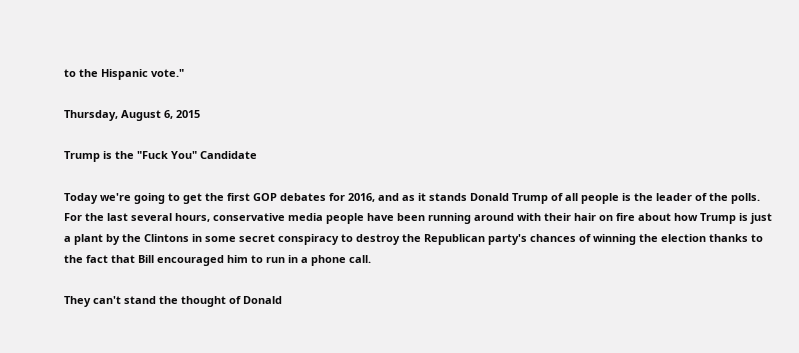to the Hispanic vote."

Thursday, August 6, 2015

Trump is the "Fuck You" Candidate

Today we're going to get the first GOP debates for 2016, and as it stands Donald Trump of all people is the leader of the polls.  For the last several hours, conservative media people have been running around with their hair on fire about how Trump is just a plant by the Clintons in some secret conspiracy to destroy the Republican party's chances of winning the election thanks to the fact that Bill encouraged him to run in a phone call.

They can't stand the thought of Donald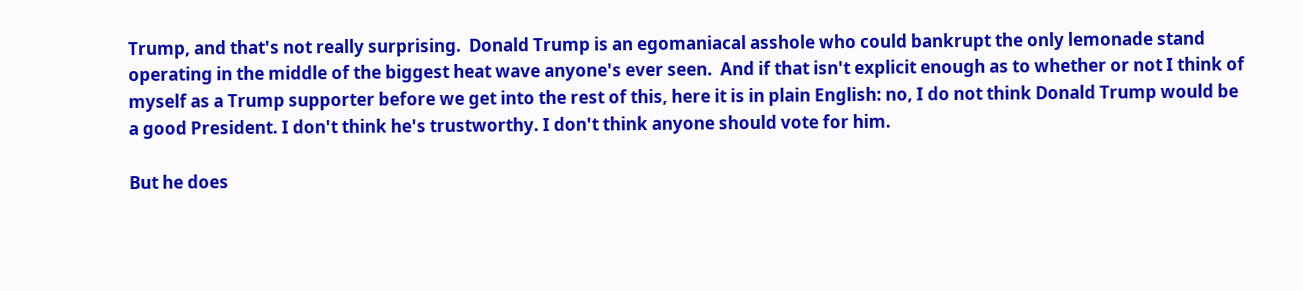Trump, and that's not really surprising.  Donald Trump is an egomaniacal asshole who could bankrupt the only lemonade stand operating in the middle of the biggest heat wave anyone's ever seen.  And if that isn't explicit enough as to whether or not I think of myself as a Trump supporter before we get into the rest of this, here it is in plain English: no, I do not think Donald Trump would be a good President. I don't think he's trustworthy. I don't think anyone should vote for him.

But he does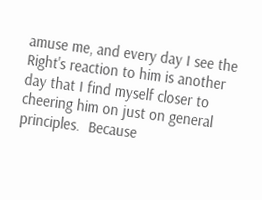amuse me, and every day I see the Right's reaction to him is another day that I find myself closer to cheering him on just on general principles.  Because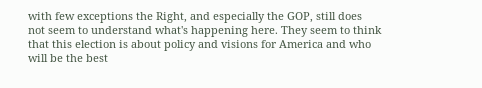with few exceptions the Right, and especially the GOP, still does not seem to understand what's happening here. They seem to think that this election is about policy and visions for America and who will be the best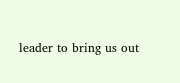leader to bring us out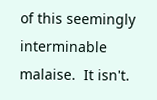of this seemingly interminable malaise.  It isn't.